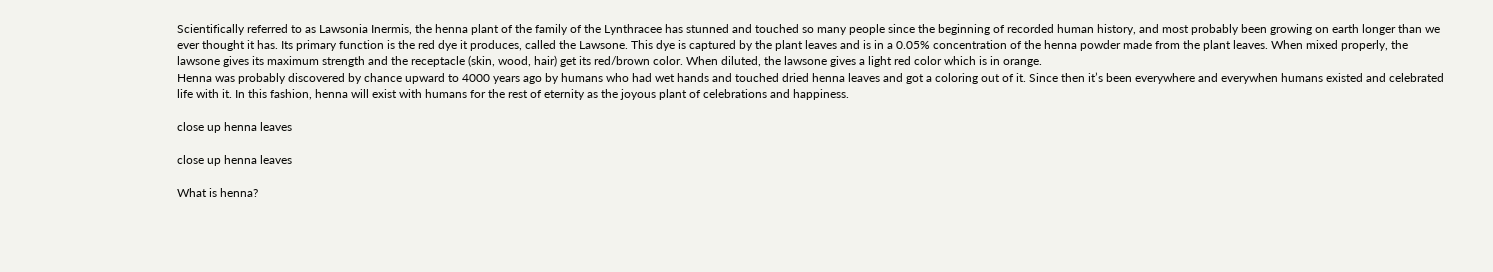Scientifically referred to as Lawsonia Inermis, the henna plant of the family of the Lynthracee has stunned and touched so many people since the beginning of recorded human history, and most probably been growing on earth longer than we ever thought it has. Its primary function is the red dye it produces, called the Lawsone. This dye is captured by the plant leaves and is in a 0.05% concentration of the henna powder made from the plant leaves. When mixed properly, the lawsone gives its maximum strength and the receptacle (skin, wood, hair) get its red/brown color. When diluted, the lawsone gives a light red color which is in orange.
Henna was probably discovered by chance upward to 4000 years ago by humans who had wet hands and touched dried henna leaves and got a coloring out of it. Since then it’s been everywhere and everywhen humans existed and celebrated life with it. In this fashion, henna will exist with humans for the rest of eternity as the joyous plant of celebrations and happiness.

close up henna leaves

close up henna leaves

What is henna?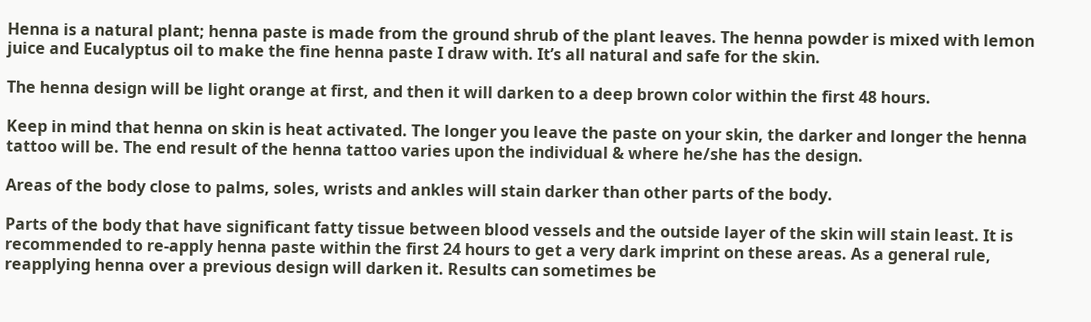Henna is a natural plant; henna paste is made from the ground shrub of the plant leaves. The henna powder is mixed with lemon juice and Eucalyptus oil to make the fine henna paste I draw with. It’s all natural and safe for the skin.

The henna design will be light orange at first, and then it will darken to a deep brown color within the first 48 hours.

Keep in mind that henna on skin is heat activated. The longer you leave the paste on your skin, the darker and longer the henna tattoo will be. The end result of the henna tattoo varies upon the individual & where he/she has the design.

Areas of the body close to palms, soles, wrists and ankles will stain darker than other parts of the body.

Parts of the body that have significant fatty tissue between blood vessels and the outside layer of the skin will stain least. It is recommended to re-apply henna paste within the first 24 hours to get a very dark imprint on these areas. As a general rule, reapplying henna over a previous design will darken it. Results can sometimes be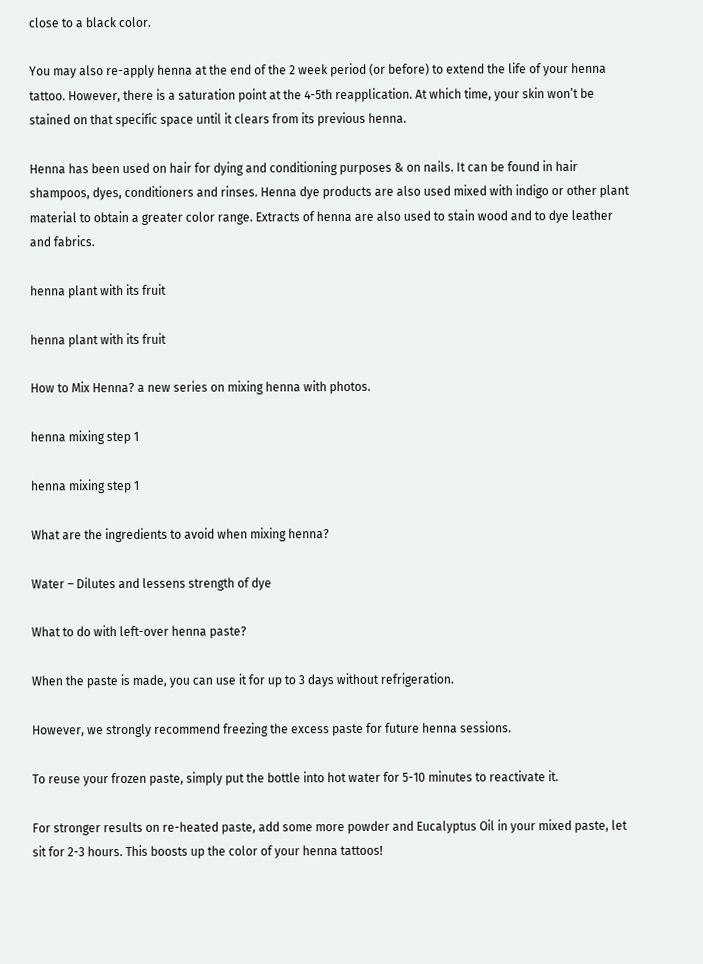close to a black color.

You may also re-apply henna at the end of the 2 week period (or before) to extend the life of your henna tattoo. However, there is a saturation point at the 4-5th reapplication. At which time, your skin won’t be stained on that specific space until it clears from its previous henna.

Henna has been used on hair for dying and conditioning purposes & on nails. It can be found in hair shampoos, dyes, conditioners and rinses. Henna dye products are also used mixed with indigo or other plant material to obtain a greater color range. Extracts of henna are also used to stain wood and to dye leather and fabrics.

henna plant with its fruit

henna plant with its fruit

How to Mix Henna? a new series on mixing henna with photos.

henna mixing step 1

henna mixing step 1

What are the ingredients to avoid when mixing henna?

Water – Dilutes and lessens strength of dye

What to do with left-over henna paste?

When the paste is made, you can use it for up to 3 days without refrigeration.

However, we strongly recommend freezing the excess paste for future henna sessions.

To reuse your frozen paste, simply put the bottle into hot water for 5-10 minutes to reactivate it.

For stronger results on re-heated paste, add some more powder and Eucalyptus Oil in your mixed paste, let sit for 2-3 hours. This boosts up the color of your henna tattoos!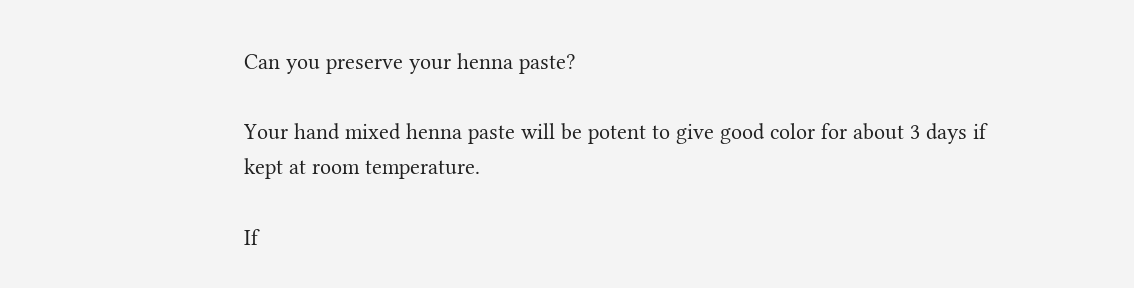Can you preserve your henna paste?

Your hand mixed henna paste will be potent to give good color for about 3 days if kept at room temperature.

If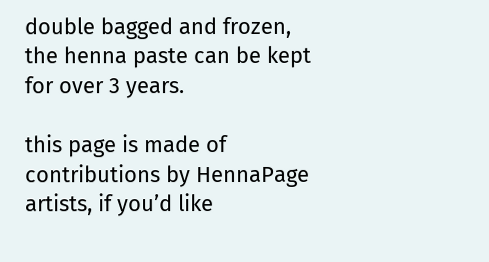double bagged and frozen, the henna paste can be kept for over 3 years.

this page is made of contributions by HennaPage artists, if you’d like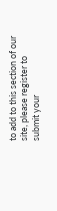to add to this section of our site, please register to submit your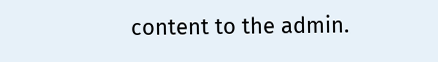content to the admin.